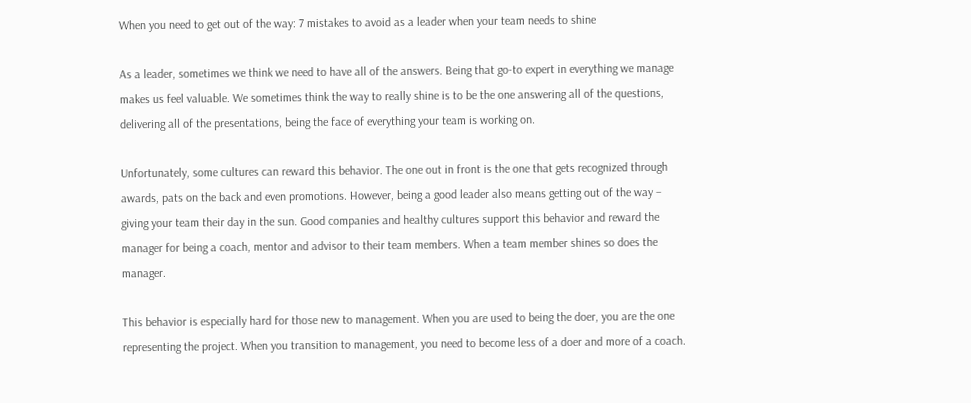When you need to get out of the way: 7 mistakes to avoid as a leader when your team needs to shine

As a leader, sometimes we think we need to have all of the answers. Being that go-to expert in everything we manage makes us feel valuable. We sometimes think the way to really shine is to be the one answering all of the questions, delivering all of the presentations, being the face of everything your team is working on.

Unfortunately, some cultures can reward this behavior. The one out in front is the one that gets recognized through awards, pats on the back and even promotions. However, being a good leader also means getting out of the way – giving your team their day in the sun. Good companies and healthy cultures support this behavior and reward the manager for being a coach, mentor and advisor to their team members. When a team member shines so does the manager.

This behavior is especially hard for those new to management. When you are used to being the doer, you are the one representing the project. When you transition to management, you need to become less of a doer and more of a coach.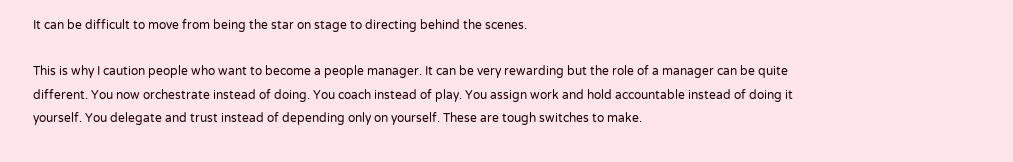It can be difficult to move from being the star on stage to directing behind the scenes.

This is why I caution people who want to become a people manager. It can be very rewarding but the role of a manager can be quite different. You now orchestrate instead of doing. You coach instead of play. You assign work and hold accountable instead of doing it yourself. You delegate and trust instead of depending only on yourself. These are tough switches to make.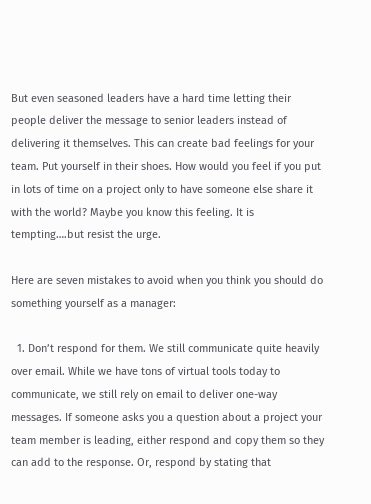But even seasoned leaders have a hard time letting their people deliver the message to senior leaders instead of delivering it themselves. This can create bad feelings for your team. Put yourself in their shoes. How would you feel if you put in lots of time on a project only to have someone else share it with the world? Maybe you know this feeling. It is tempting….but resist the urge.

Here are seven mistakes to avoid when you think you should do something yourself as a manager:

  1. Don’t respond for them. We still communicate quite heavily over email. While we have tons of virtual tools today to communicate, we still rely on email to deliver one-way messages. If someone asks you a question about a project your team member is leading, either respond and copy them so they can add to the response. Or, respond by stating that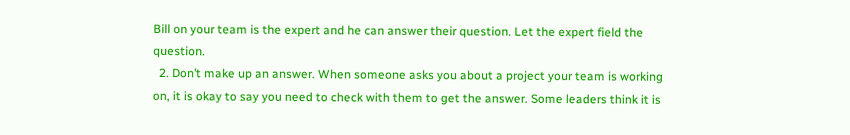Bill on your team is the expert and he can answer their question. Let the expert field the question.
  2. Don’t make up an answer. When someone asks you about a project your team is working on, it is okay to say you need to check with them to get the answer. Some leaders think it is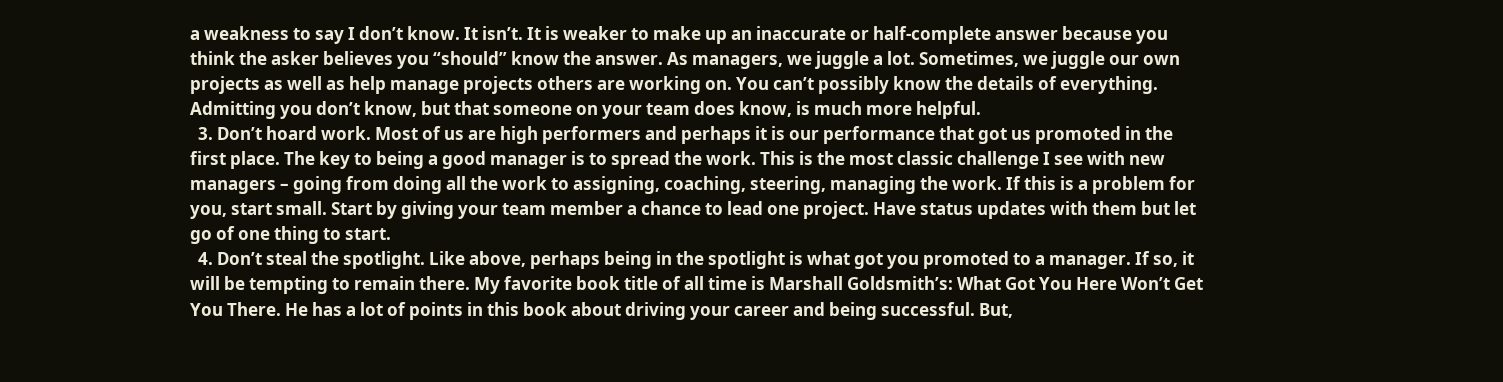a weakness to say I don’t know. It isn’t. It is weaker to make up an inaccurate or half-complete answer because you think the asker believes you “should” know the answer. As managers, we juggle a lot. Sometimes, we juggle our own projects as well as help manage projects others are working on. You can’t possibly know the details of everything. Admitting you don’t know, but that someone on your team does know, is much more helpful.
  3. Don’t hoard work. Most of us are high performers and perhaps it is our performance that got us promoted in the first place. The key to being a good manager is to spread the work. This is the most classic challenge I see with new managers – going from doing all the work to assigning, coaching, steering, managing the work. If this is a problem for you, start small. Start by giving your team member a chance to lead one project. Have status updates with them but let go of one thing to start.
  4. Don’t steal the spotlight. Like above, perhaps being in the spotlight is what got you promoted to a manager. If so, it will be tempting to remain there. My favorite book title of all time is Marshall Goldsmith’s: What Got You Here Won’t Get You There. He has a lot of points in this book about driving your career and being successful. But,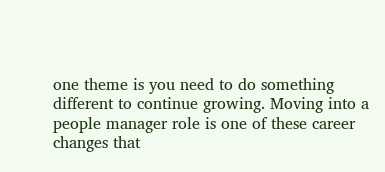one theme is you need to do something different to continue growing. Moving into a people manager role is one of these career changes that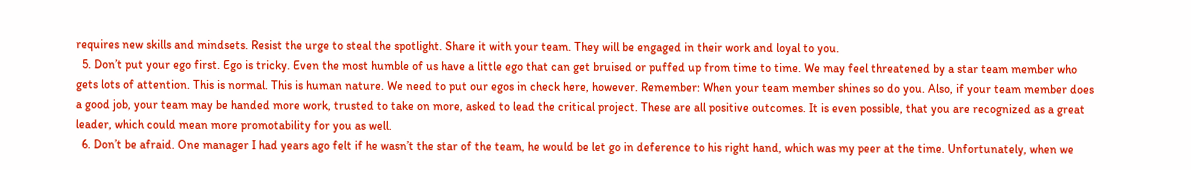requires new skills and mindsets. Resist the urge to steal the spotlight. Share it with your team. They will be engaged in their work and loyal to you.
  5. Don’t put your ego first. Ego is tricky. Even the most humble of us have a little ego that can get bruised or puffed up from time to time. We may feel threatened by a star team member who gets lots of attention. This is normal. This is human nature. We need to put our egos in check here, however. Remember: When your team member shines so do you. Also, if your team member does a good job, your team may be handed more work, trusted to take on more, asked to lead the critical project. These are all positive outcomes. It is even possible, that you are recognized as a great leader, which could mean more promotability for you as well.
  6. Don’t be afraid. One manager I had years ago felt if he wasn’t the star of the team, he would be let go in deference to his right hand, which was my peer at the time. Unfortunately, when we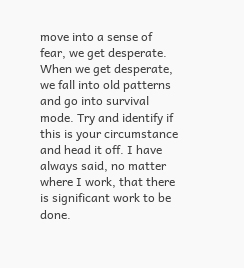move into a sense of fear, we get desperate. When we get desperate, we fall into old patterns and go into survival mode. Try and identify if this is your circumstance and head it off. I have always said, no matter where I work, that there is significant work to be done.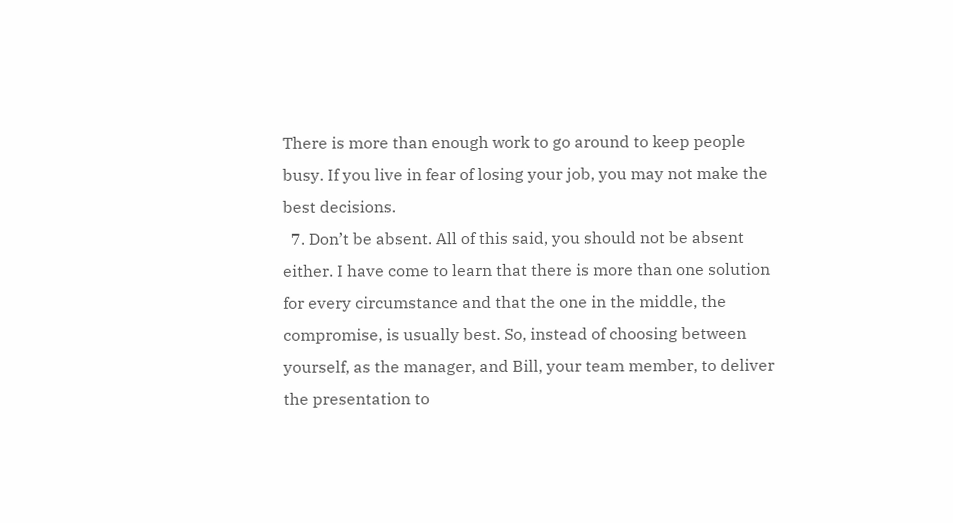There is more than enough work to go around to keep people busy. If you live in fear of losing your job, you may not make the best decisions.
  7. Don’t be absent. All of this said, you should not be absent either. I have come to learn that there is more than one solution for every circumstance and that the one in the middle, the compromise, is usually best. So, instead of choosing between yourself, as the manager, and Bill, your team member, to deliver the presentation to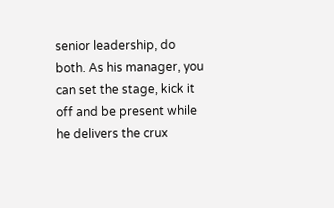senior leadership, do both. As his manager, you can set the stage, kick it off and be present while he delivers the crux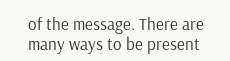of the message. There are many ways to be present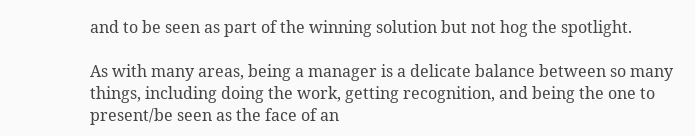and to be seen as part of the winning solution but not hog the spotlight.

As with many areas, being a manager is a delicate balance between so many things, including doing the work, getting recognition, and being the one to present/be seen as the face of an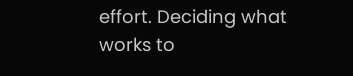effort. Deciding what works to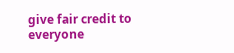give fair credit to everyone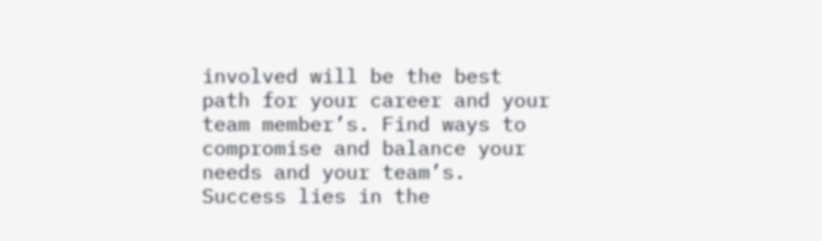involved will be the best path for your career and your team member’s. Find ways to compromise and balance your needs and your team’s. Success lies in the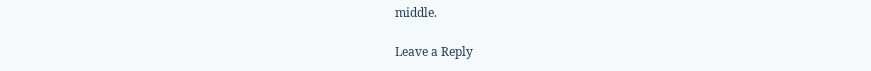middle.

Leave a Reply